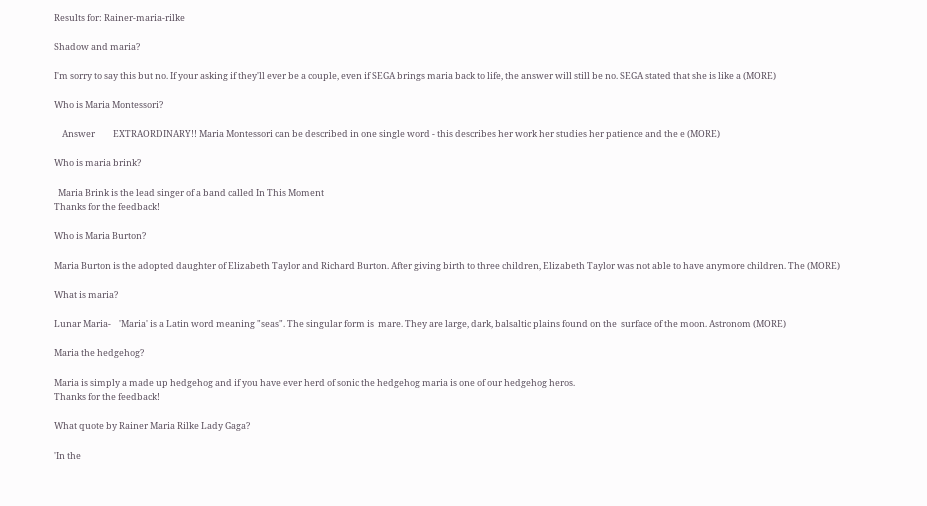Results for: Rainer-maria-rilke

Shadow and maria?

I'm sorry to say this but no. If your asking if they'll ever be a couple, even if SEGA brings maria back to life, the answer will still be no. SEGA stated that she is like a (MORE)

Who is Maria Montessori?

    Answer         EXTRAORDINARY!! Maria Montessori can be described in one single word - this describes her work her studies her patience and the e (MORE)

Who is maria brink?

  Maria Brink is the lead singer of a band called In This Moment
Thanks for the feedback!

Who is Maria Burton?

Maria Burton is the adopted daughter of Elizabeth Taylor and Richard Burton. After giving birth to three children, Elizabeth Taylor was not able to have anymore children. The (MORE)

What is maria?

Lunar Maria-    'Maria' is a Latin word meaning "seas". The singular form is  mare. They are large, dark, balsaltic plains found on the  surface of the moon. Astronom (MORE)

Maria the hedgehog?

Maria is simply a made up hedgehog and if you have ever herd of sonic the hedgehog maria is one of our hedgehog heros.
Thanks for the feedback!

What quote by Rainer Maria Rilke Lady Gaga?

'In the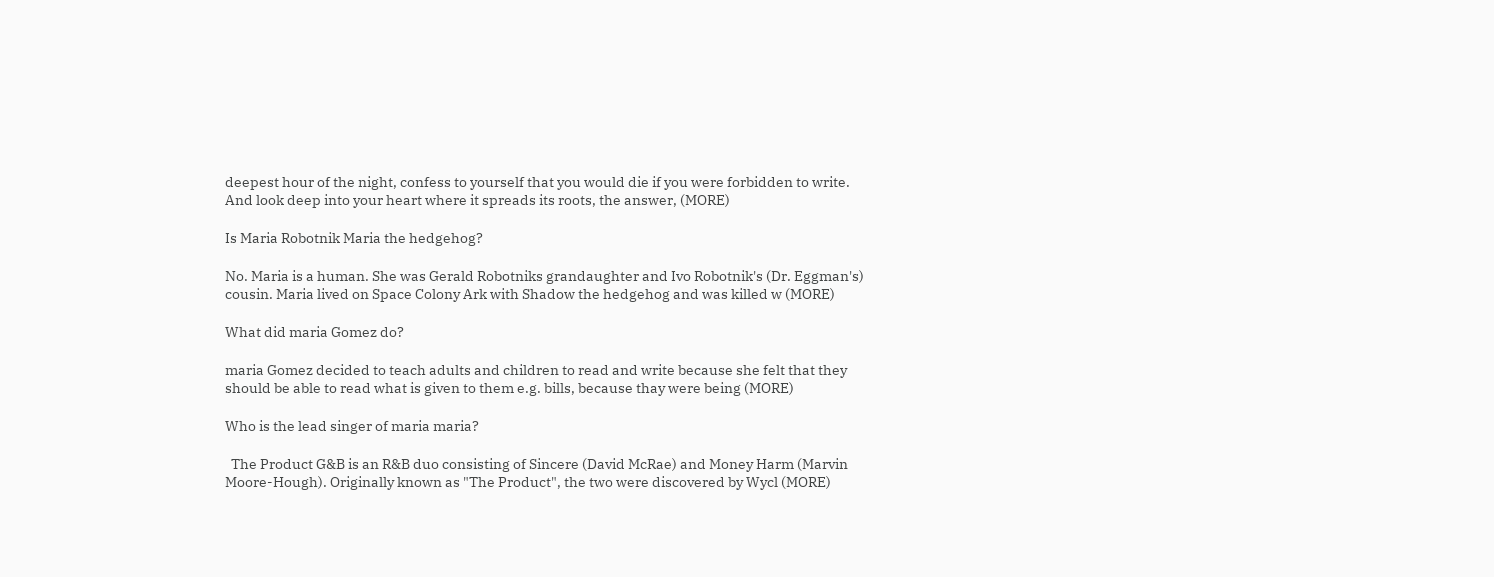deepest hour of the night, confess to yourself that you would die if you were forbidden to write. And look deep into your heart where it spreads its roots, the answer, (MORE)

Is Maria Robotnik Maria the hedgehog?

No. Maria is a human. She was Gerald Robotniks grandaughter and Ivo Robotnik's (Dr. Eggman's) cousin. Maria lived on Space Colony Ark with Shadow the hedgehog and was killed w (MORE)

What did maria Gomez do?

maria Gomez decided to teach adults and children to read and write because she felt that they should be able to read what is given to them e.g. bills, because thay were being (MORE)

Who is the lead singer of maria maria?

  The Product G&B is an R&B duo consisting of Sincere (David McRae) and Money Harm (Marvin Moore-Hough). Originally known as "The Product", the two were discovered by Wycl (MORE)